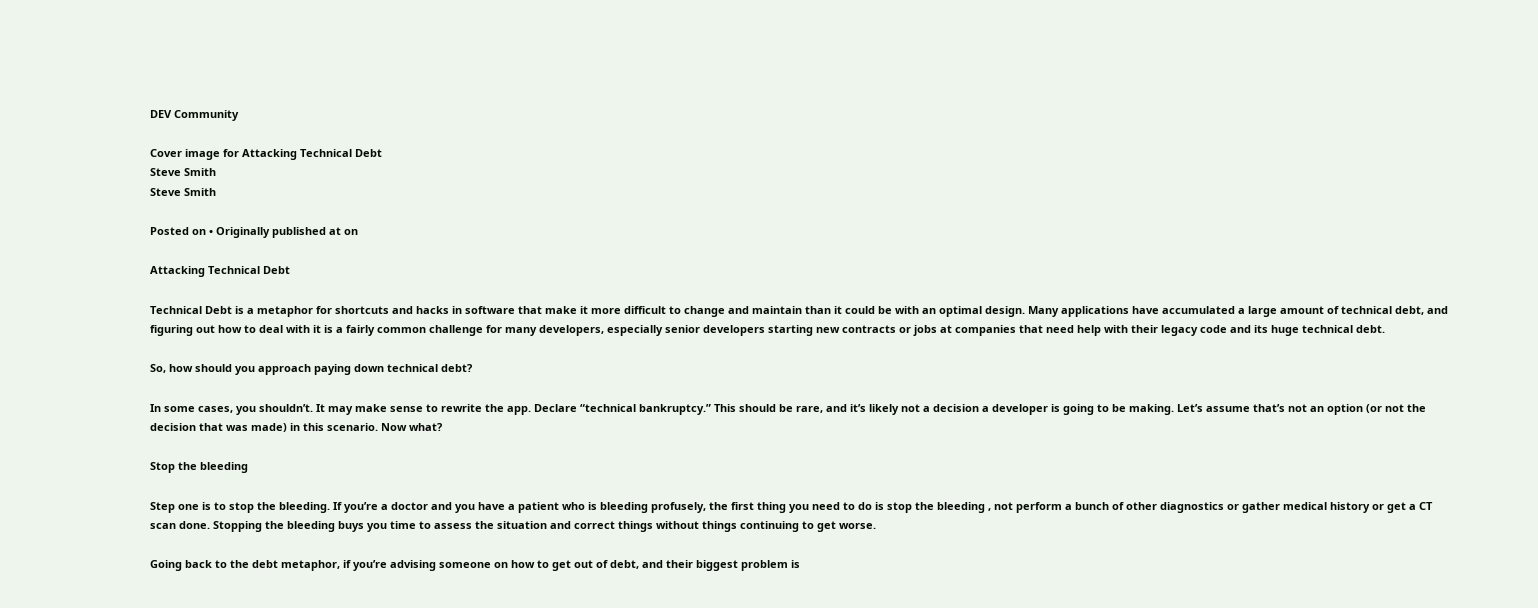DEV Community

Cover image for Attacking Technical Debt
Steve Smith
Steve Smith

Posted on • Originally published at on

Attacking Technical Debt

Technical Debt is a metaphor for shortcuts and hacks in software that make it more difficult to change and maintain than it could be with an optimal design. Many applications have accumulated a large amount of technical debt, and figuring out how to deal with it is a fairly common challenge for many developers, especially senior developers starting new contracts or jobs at companies that need help with their legacy code and its huge technical debt.

So, how should you approach paying down technical debt?

In some cases, you shouldn’t. It may make sense to rewrite the app. Declare “technical bankruptcy.” This should be rare, and it’s likely not a decision a developer is going to be making. Let’s assume that’s not an option (or not the decision that was made) in this scenario. Now what?

Stop the bleeding

Step one is to stop the bleeding. If you’re a doctor and you have a patient who is bleeding profusely, the first thing you need to do is stop the bleeding , not perform a bunch of other diagnostics or gather medical history or get a CT scan done. Stopping the bleeding buys you time to assess the situation and correct things without things continuing to get worse.

Going back to the debt metaphor, if you’re advising someone on how to get out of debt, and their biggest problem is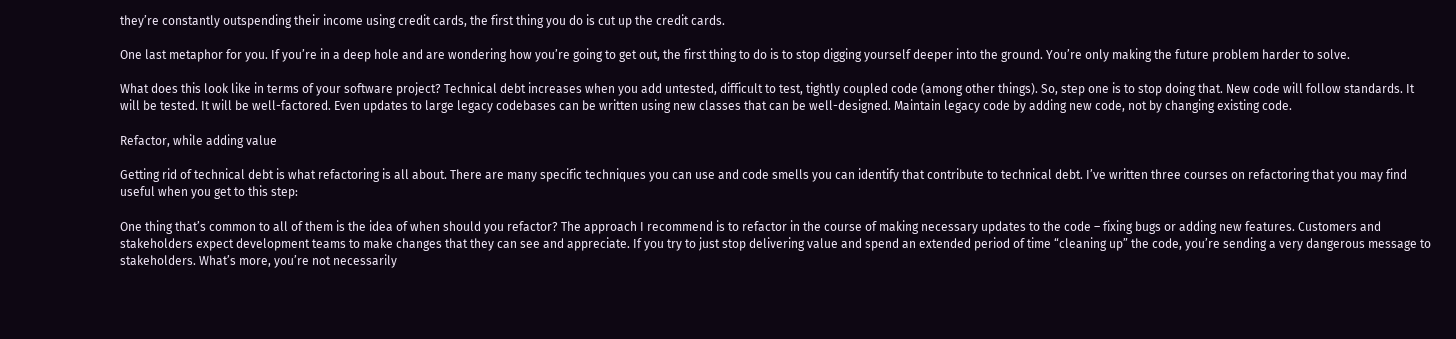they’re constantly outspending their income using credit cards, the first thing you do is cut up the credit cards.

One last metaphor for you. If you’re in a deep hole and are wondering how you’re going to get out, the first thing to do is to stop digging yourself deeper into the ground. You’re only making the future problem harder to solve.

What does this look like in terms of your software project? Technical debt increases when you add untested, difficult to test, tightly coupled code (among other things). So, step one is to stop doing that. New code will follow standards. It will be tested. It will be well-factored. Even updates to large legacy codebases can be written using new classes that can be well-designed. Maintain legacy code by adding new code, not by changing existing code.

Refactor, while adding value

Getting rid of technical debt is what refactoring is all about. There are many specific techniques you can use and code smells you can identify that contribute to technical debt. I’ve written three courses on refactoring that you may find useful when you get to this step:

One thing that’s common to all of them is the idea of when should you refactor? The approach I recommend is to refactor in the course of making necessary updates to the code – fixing bugs or adding new features. Customers and stakeholders expect development teams to make changes that they can see and appreciate. If you try to just stop delivering value and spend an extended period of time “cleaning up” the code, you’re sending a very dangerous message to stakeholders. What’s more, you’re not necessarily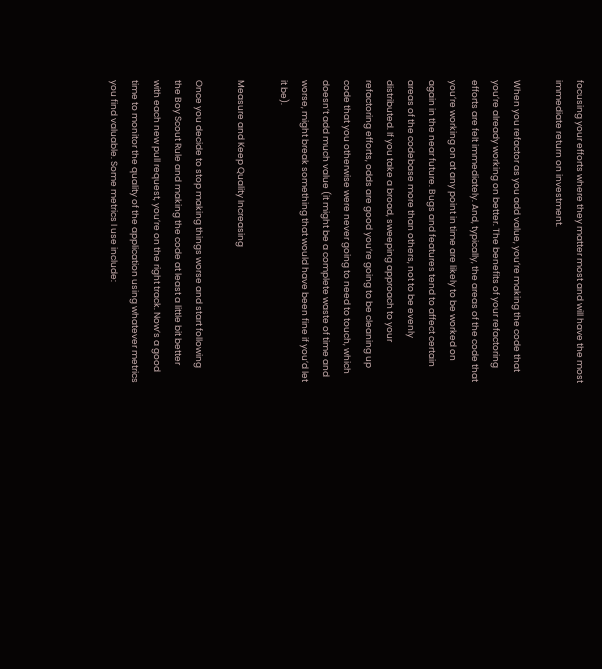focusing your efforts where they matter most and will have the most immediate return on investment.

When you refactor as you add value, you’re making the code that you’re already working on better. The benefits of your refactoring efforts are felt immediately. And, typically, the areas of the code that you’re working on at any point in time are likely to be worked on again in the near future. Bugs and features tend to affect certain areas of the codebase more than others, not to be evenly distributed. If you take a broad, sweeping approach to your refactoring efforts, odds are good you’re going to be cleaning up code that you otherwise were never going to need to touch, which doesn’t add much value (it might be a complete waste of time and worse, might break something that would have been fine if you’d let it be).

Measure and Keep Quality Increasing

Once you decide to stop making things worse and start following the Boy Scout Rule and making the code at least a little bit better with each new pull request, you’re on the right track. Now’s a good time to monitor the quality of the application using whatever metrics you find valuable. Some metrics I use include: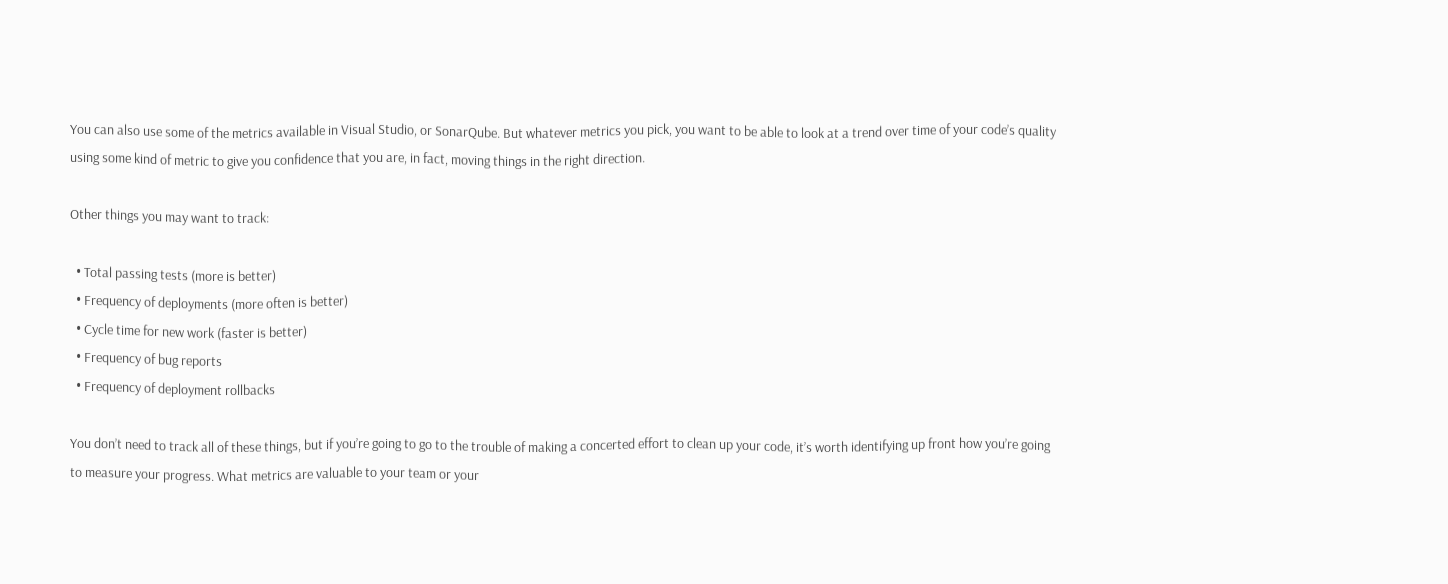You can also use some of the metrics available in Visual Studio, or SonarQube. But whatever metrics you pick, you want to be able to look at a trend over time of your code’s quality using some kind of metric to give you confidence that you are, in fact, moving things in the right direction.

Other things you may want to track:

  • Total passing tests (more is better)
  • Frequency of deployments (more often is better)
  • Cycle time for new work (faster is better)
  • Frequency of bug reports
  • Frequency of deployment rollbacks

You don’t need to track all of these things, but if you’re going to go to the trouble of making a concerted effort to clean up your code, it’s worth identifying up front how you’re going to measure your progress. What metrics are valuable to your team or your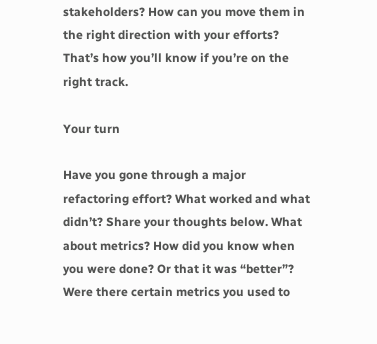stakeholders? How can you move them in the right direction with your efforts? That’s how you’ll know if you’re on the right track.

Your turn

Have you gone through a major refactoring effort? What worked and what didn’t? Share your thoughts below. What about metrics? How did you know when you were done? Or that it was “better”? Were there certain metrics you used to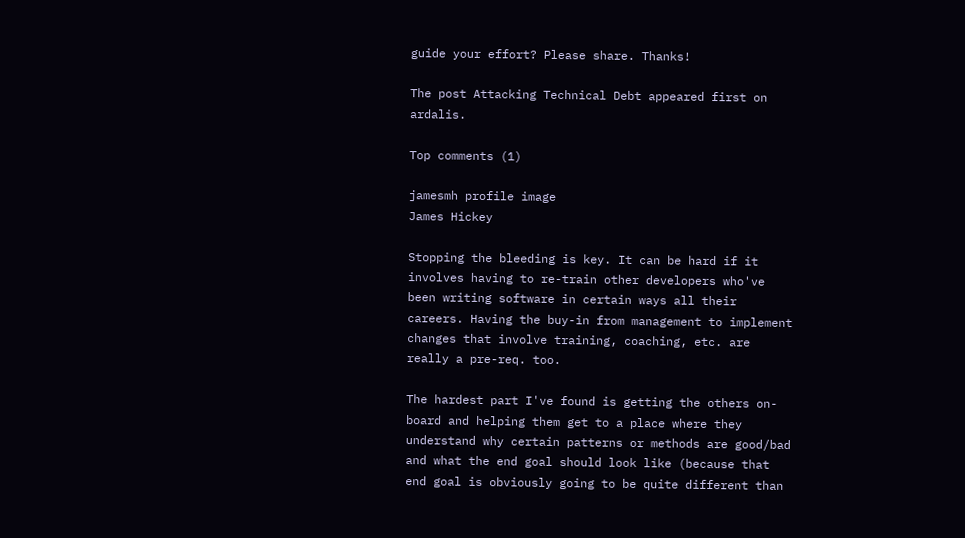guide your effort? Please share. Thanks!

The post Attacking Technical Debt appeared first on ardalis.

Top comments (1)

jamesmh profile image
James Hickey

Stopping the bleeding is key. It can be hard if it involves having to re-train other developers who've been writing software in certain ways all their careers. Having the buy-in from management to implement changes that involve training, coaching, etc. are really a pre-req. too.

The hardest part I've found is getting the others on-board and helping them get to a place where they understand why certain patterns or methods are good/bad and what the end goal should look like (because that end goal is obviously going to be quite different than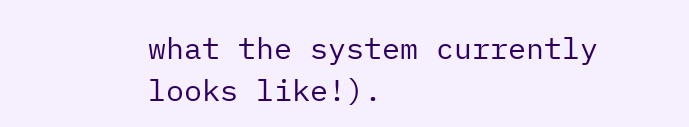what the system currently looks like!).